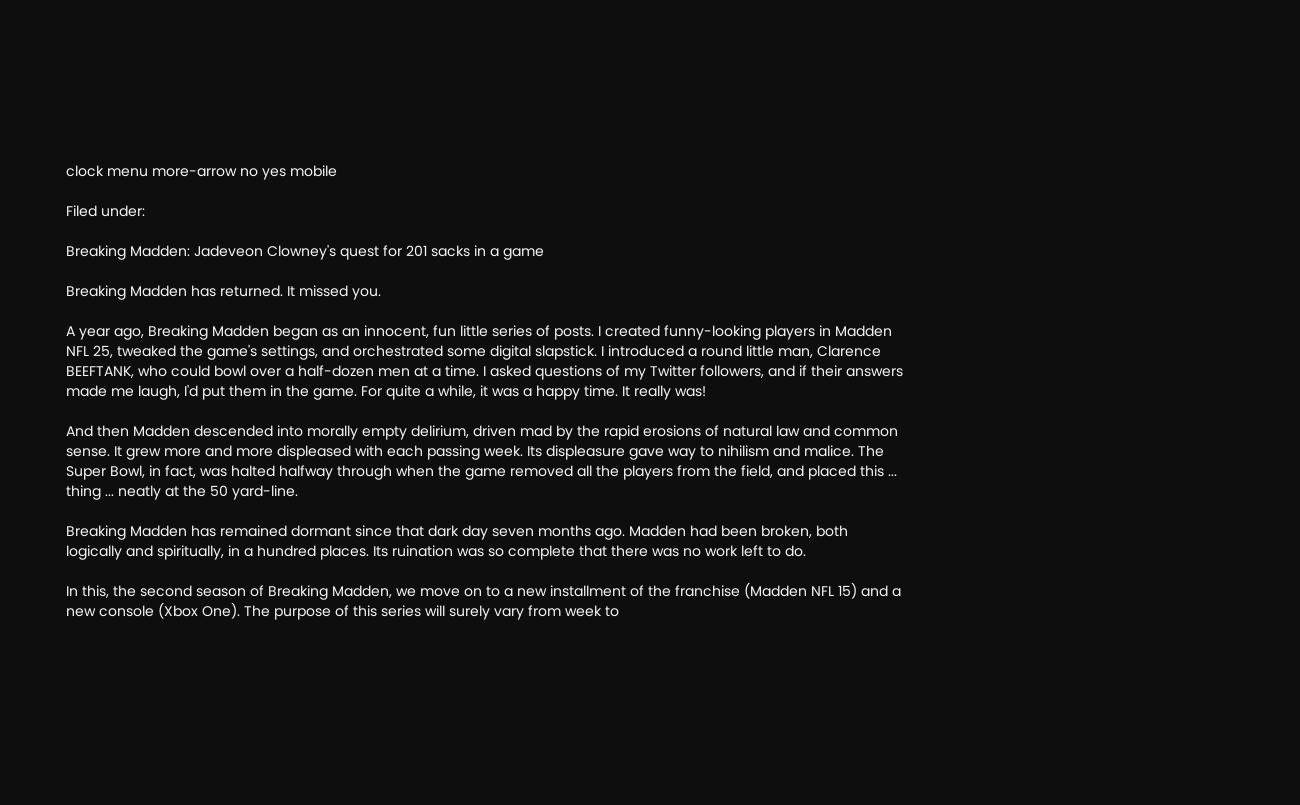clock menu more-arrow no yes mobile

Filed under:

Breaking Madden: Jadeveon Clowney's quest for 201 sacks in a game

Breaking Madden has returned. It missed you.

A year ago, Breaking Madden began as an innocent, fun little series of posts. I created funny-looking players in Madden NFL 25, tweaked the game's settings, and orchestrated some digital slapstick. I introduced a round little man, Clarence BEEFTANK, who could bowl over a half-dozen men at a time. I asked questions of my Twitter followers, and if their answers made me laugh, I'd put them in the game. For quite a while, it was a happy time. It really was!

And then Madden descended into morally empty delirium, driven mad by the rapid erosions of natural law and common sense. It grew more and more displeased with each passing week. Its displeasure gave way to nihilism and malice. The Super Bowl, in fact, was halted halfway through when the game removed all the players from the field, and placed this ... thing ... neatly at the 50 yard-line.

Breaking Madden has remained dormant since that dark day seven months ago. Madden had been broken, both logically and spiritually, in a hundred places. Its ruination was so complete that there was no work left to do.

In this, the second season of Breaking Madden, we move on to a new installment of the franchise (Madden NFL 15) and a new console (Xbox One). The purpose of this series will surely vary from week to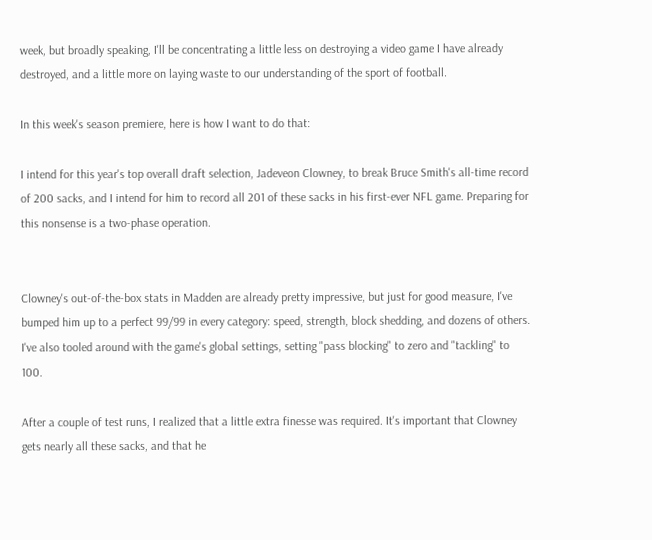week, but broadly speaking, I'll be concentrating a little less on destroying a video game I have already destroyed, and a little more on laying waste to our understanding of the sport of football.

In this week's season premiere, here is how I want to do that:

I intend for this year's top overall draft selection, Jadeveon Clowney, to break Bruce Smith's all-time record of 200 sacks, and I intend for him to record all 201 of these sacks in his first-ever NFL game. Preparing for this nonsense is a two-phase operation.


Clowney's out-of-the-box stats in Madden are already pretty impressive, but just for good measure, I've bumped him up to a perfect 99/99 in every category: speed, strength, block shedding, and dozens of others. I've also tooled around with the game's global settings, setting "pass blocking" to zero and "tackling" to 100.

After a couple of test runs, I realized that a little extra finesse was required. It's important that Clowney gets nearly all these sacks, and that he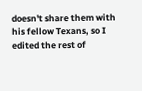doesn't share them with his fellow Texans, so I edited the rest of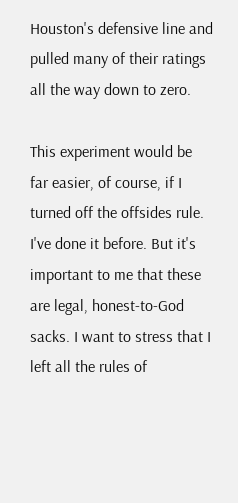Houston's defensive line and pulled many of their ratings all the way down to zero.

This experiment would be far easier, of course, if I turned off the offsides rule. I've done it before. But it's important to me that these are legal, honest-to-God sacks. I want to stress that I left all the rules of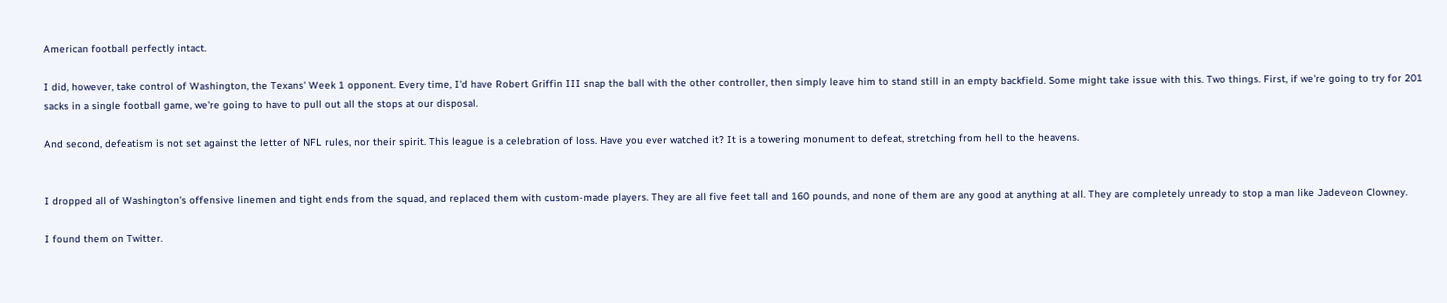American football perfectly intact.

I did, however, take control of Washington, the Texans' Week 1 opponent. Every time, I'd have Robert Griffin III snap the ball with the other controller, then simply leave him to stand still in an empty backfield. Some might take issue with this. Two things. First, if we're going to try for 201 sacks in a single football game, we're going to have to pull out all the stops at our disposal.

And second, defeatism is not set against the letter of NFL rules, nor their spirit. This league is a celebration of loss. Have you ever watched it? It is a towering monument to defeat, stretching from hell to the heavens.


I dropped all of Washington's offensive linemen and tight ends from the squad, and replaced them with custom-made players. They are all five feet tall and 160 pounds, and none of them are any good at anything at all. They are completely unready to stop a man like Jadeveon Clowney.

I found them on Twitter.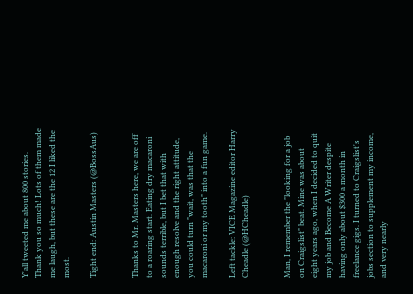Y'all tweeted me about 800 stories. Thank you so much! Lots of them made me laugh, but these are the 12 I liked the most.

Tight end: Austin Masters (@BossAus)


Thanks to Mr. Masters here, we are off to a roaring start. Eating dry macaroni sounds terrible, but I bet that with enough resolve and the right attitude, you could turn "wait, was that the macaroni or my tooth" into a fun game.

Left tackle: VICE Magazine editor Harry Cheadle (@HCheadle)


Man, I remember the "looking for a job on Craigslist" beat. Mine was about eight years ago, when I decided to quit my job and Become A Writer despite having only about $300 a month in freelance gigs. I turned to Craigslist's jobs section to supplement my income, and very nearly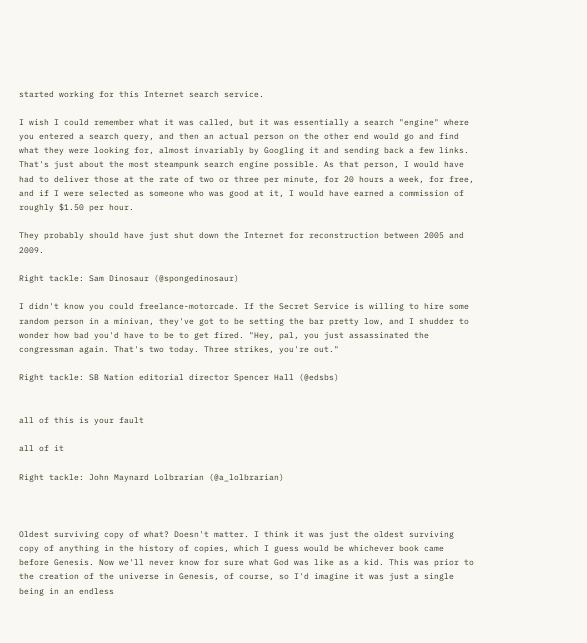started working for this Internet search service.

I wish I could remember what it was called, but it was essentially a search "engine" where you entered a search query, and then an actual person on the other end would go and find what they were looking for, almost invariably by Googling it and sending back a few links. That's just about the most steampunk search engine possible. As that person, I would have had to deliver those at the rate of two or three per minute, for 20 hours a week, for free, and if I were selected as someone who was good at it, I would have earned a commission of roughly $1.50 per hour.

They probably should have just shut down the Internet for reconstruction between 2005 and 2009.

Right tackle: Sam Dinosaur (@spongedinosaur)

I didn't know you could freelance-motorcade. If the Secret Service is willing to hire some random person in a minivan, they've got to be setting the bar pretty low, and I shudder to wonder how bad you'd have to be to get fired. "Hey, pal, you just assassinated the congressman again. That's two today. Three strikes, you're out."

Right tackle: SB Nation editorial director Spencer Hall (@edsbs)


all of this is your fault

all of it

Right tackle: John Maynard Lolbrarian (@a_lolbrarian)



Oldest surviving copy of what? Doesn't matter. I think it was just the oldest surviving copy of anything in the history of copies, which I guess would be whichever book came before Genesis. Now we'll never know for sure what God was like as a kid. This was prior to the creation of the universe in Genesis, of course, so I'd imagine it was just a single being in an endless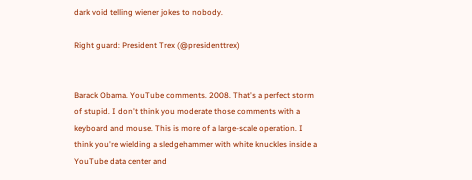dark void telling wiener jokes to nobody.

Right guard: President Trex (@presidenttrex)


Barack Obama. YouTube comments. 2008. That's a perfect storm of stupid. I don't think you moderate those comments with a keyboard and mouse. This is more of a large-scale operation. I think you're wielding a sledgehammer with white knuckles inside a YouTube data center and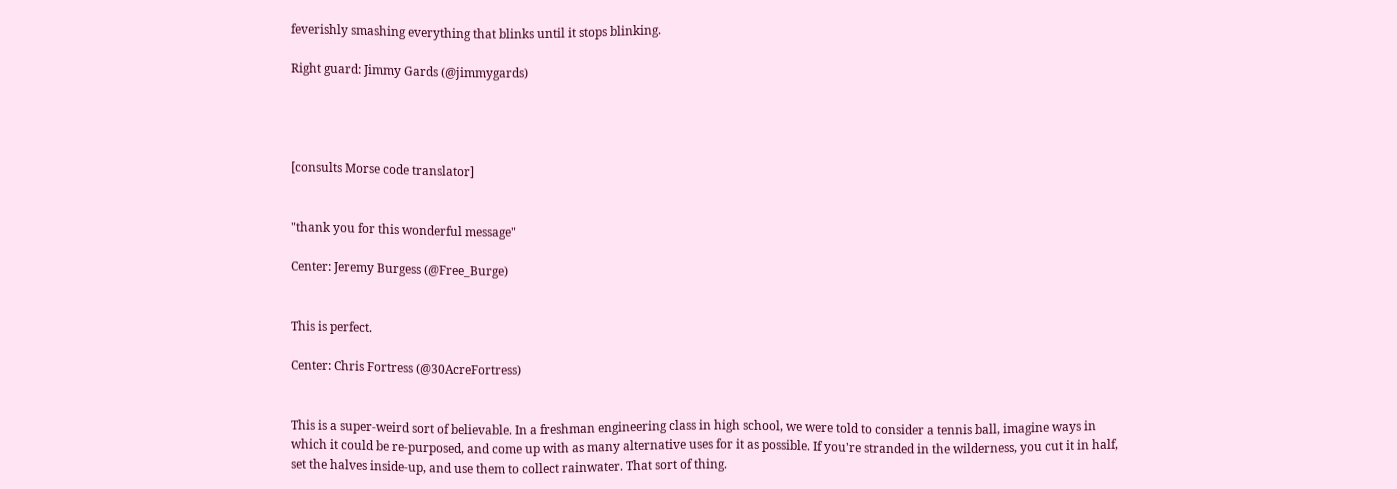feverishly smashing everything that blinks until it stops blinking.

Right guard: Jimmy Gards (@jimmygards)




[consults Morse code translator]


"thank you for this wonderful message"

Center: Jeremy Burgess (@Free_Burge)


This is perfect.

Center: Chris Fortress (@30AcreFortress)


This is a super-weird sort of believable. In a freshman engineering class in high school, we were told to consider a tennis ball, imagine ways in which it could be re-purposed, and come up with as many alternative uses for it as possible. If you're stranded in the wilderness, you cut it in half, set the halves inside-up, and use them to collect rainwater. That sort of thing.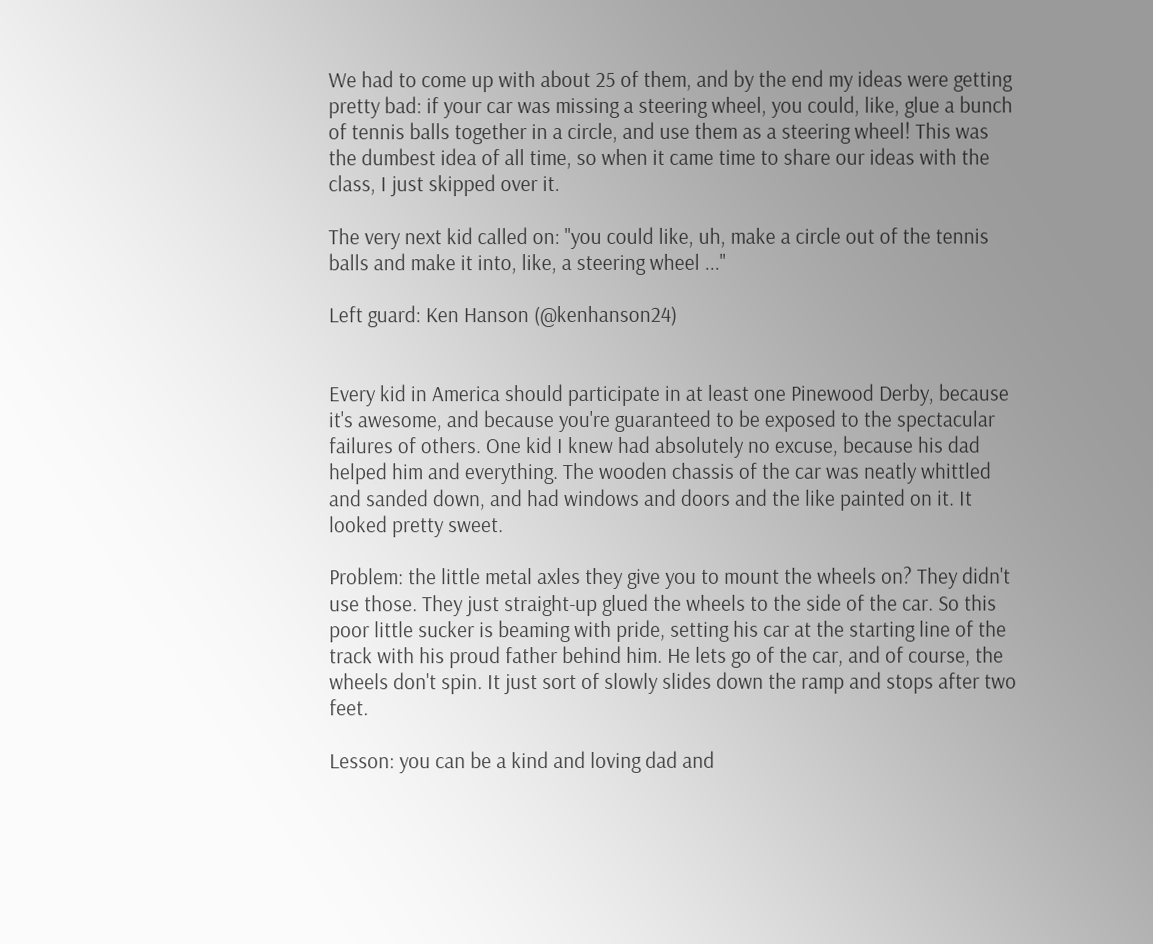We had to come up with about 25 of them, and by the end my ideas were getting pretty bad: if your car was missing a steering wheel, you could, like, glue a bunch of tennis balls together in a circle, and use them as a steering wheel! This was the dumbest idea of all time, so when it came time to share our ideas with the class, I just skipped over it.

The very next kid called on: "you could like, uh, make a circle out of the tennis balls and make it into, like, a steering wheel ..."

Left guard: Ken Hanson (@kenhanson24)


Every kid in America should participate in at least one Pinewood Derby, because it's awesome, and because you're guaranteed to be exposed to the spectacular failures of others. One kid I knew had absolutely no excuse, because his dad helped him and everything. The wooden chassis of the car was neatly whittled and sanded down, and had windows and doors and the like painted on it. It looked pretty sweet.

Problem: the little metal axles they give you to mount the wheels on? They didn't use those. They just straight-up glued the wheels to the side of the car. So this poor little sucker is beaming with pride, setting his car at the starting line of the track with his proud father behind him. He lets go of the car, and of course, the wheels don't spin. It just sort of slowly slides down the ramp and stops after two feet.

Lesson: you can be a kind and loving dad and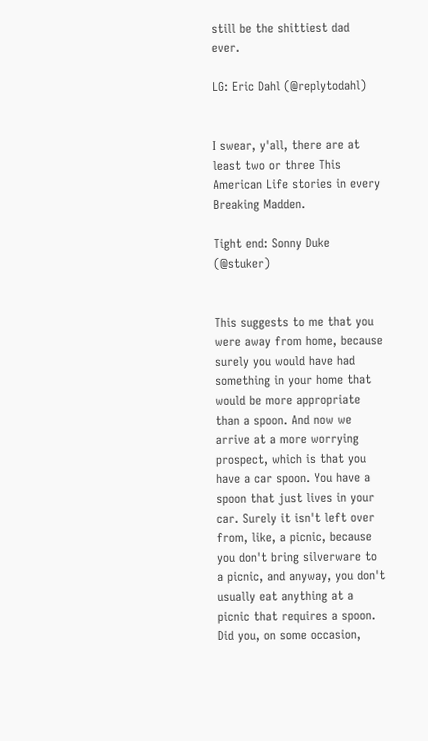still be the shittiest dad ever.

LG: Eric Dahl (@replytodahl)


I swear, y'all, there are at least two or three This American Life stories in every Breaking Madden.

Tight end: Sonny Duke (@stuker)


This suggests to me that you were away from home, because surely you would have had something in your home that would be more appropriate than a spoon. And now we arrive at a more worrying prospect, which is that you have a car spoon. You have a spoon that just lives in your car. Surely it isn't left over from, like, a picnic, because you don't bring silverware to a picnic, and anyway, you don't usually eat anything at a picnic that requires a spoon. Did you, on some occasion,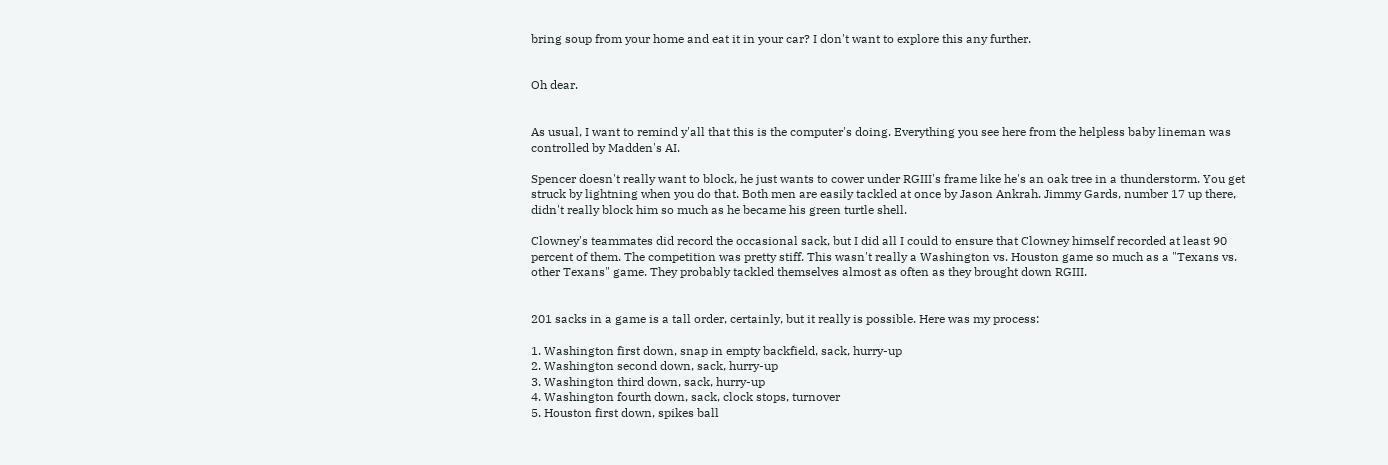bring soup from your home and eat it in your car? I don't want to explore this any further.


Oh dear.


As usual, I want to remind y'all that this is the computer's doing. Everything you see here from the helpless baby lineman was controlled by Madden's AI.

Spencer doesn't really want to block, he just wants to cower under RGIII's frame like he's an oak tree in a thunderstorm. You get struck by lightning when you do that. Both men are easily tackled at once by Jason Ankrah. Jimmy Gards, number 17 up there, didn't really block him so much as he became his green turtle shell.

Clowney's teammates did record the occasional sack, but I did all I could to ensure that Clowney himself recorded at least 90 percent of them. The competition was pretty stiff. This wasn't really a Washington vs. Houston game so much as a "Texans vs. other Texans" game. They probably tackled themselves almost as often as they brought down RGIII.


201 sacks in a game is a tall order, certainly, but it really is possible. Here was my process:

1. Washington first down, snap in empty backfield, sack, hurry-up
2. Washington second down, sack, hurry-up
3. Washington third down, sack, hurry-up
4. Washington fourth down, sack, clock stops, turnover
5. Houston first down, spikes ball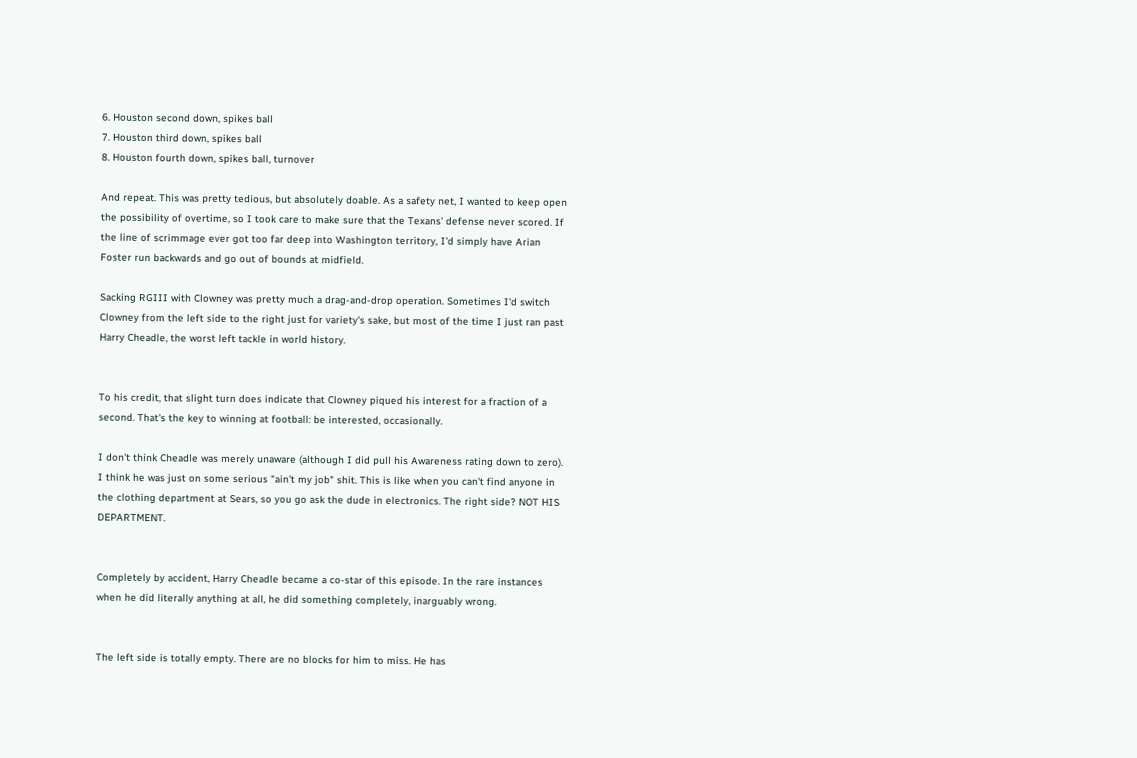6. Houston second down, spikes ball
7. Houston third down, spikes ball
8. Houston fourth down, spikes ball, turnover

And repeat. This was pretty tedious, but absolutely doable. As a safety net, I wanted to keep open the possibility of overtime, so I took care to make sure that the Texans' defense never scored. If the line of scrimmage ever got too far deep into Washington territory, I'd simply have Arian Foster run backwards and go out of bounds at midfield.

Sacking RGIII with Clowney was pretty much a drag-and-drop operation. Sometimes I'd switch Clowney from the left side to the right just for variety's sake, but most of the time I just ran past Harry Cheadle, the worst left tackle in world history.


To his credit, that slight turn does indicate that Clowney piqued his interest for a fraction of a second. That's the key to winning at football: be interested, occasionally.

I don't think Cheadle was merely unaware (although I did pull his Awareness rating down to zero). I think he was just on some serious "ain't my job" shit. This is like when you can't find anyone in the clothing department at Sears, so you go ask the dude in electronics. The right side? NOT HIS DEPARTMENT.


Completely by accident, Harry Cheadle became a co-star of this episode. In the rare instances when he did literally anything at all, he did something completely, inarguably wrong.


The left side is totally empty. There are no blocks for him to miss. He has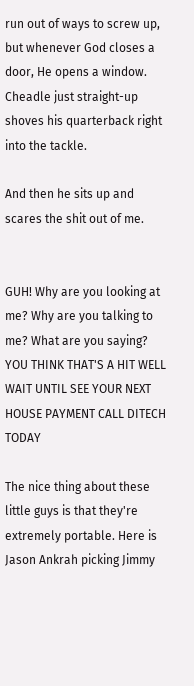run out of ways to screw up, but whenever God closes a door, He opens a window. Cheadle just straight-up shoves his quarterback right into the tackle.

And then he sits up and scares the shit out of me.


GUH! Why are you looking at me? Why are you talking to me? What are you saying? YOU THINK THAT'S A HIT WELL WAIT UNTIL SEE YOUR NEXT HOUSE PAYMENT CALL DITECH TODAY

The nice thing about these little guys is that they're extremely portable. Here is Jason Ankrah picking Jimmy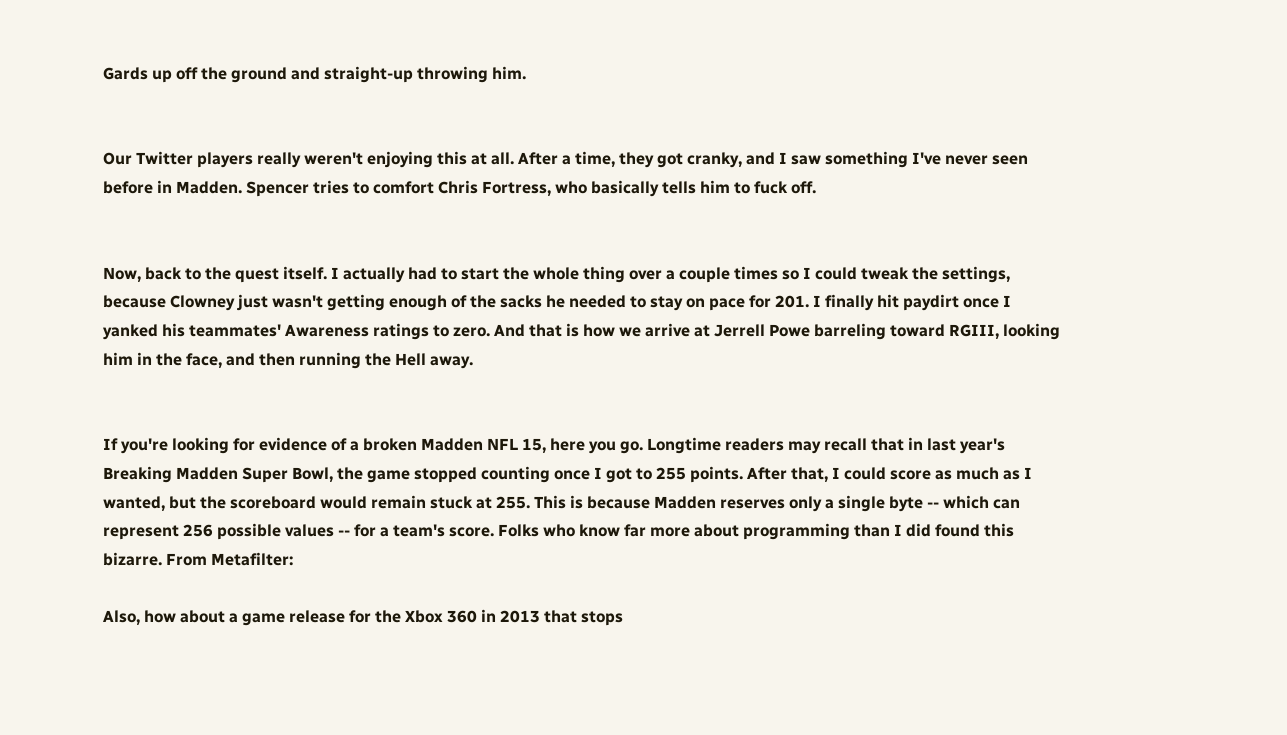Gards up off the ground and straight-up throwing him.


Our Twitter players really weren't enjoying this at all. After a time, they got cranky, and I saw something I've never seen before in Madden. Spencer tries to comfort Chris Fortress, who basically tells him to fuck off.


Now, back to the quest itself. I actually had to start the whole thing over a couple times so I could tweak the settings, because Clowney just wasn't getting enough of the sacks he needed to stay on pace for 201. I finally hit paydirt once I yanked his teammates' Awareness ratings to zero. And that is how we arrive at Jerrell Powe barreling toward RGIII, looking him in the face, and then running the Hell away.


If you're looking for evidence of a broken Madden NFL 15, here you go. Longtime readers may recall that in last year's Breaking Madden Super Bowl, the game stopped counting once I got to 255 points. After that, I could score as much as I wanted, but the scoreboard would remain stuck at 255. This is because Madden reserves only a single byte -- which can represent 256 possible values -- for a team's score. Folks who know far more about programming than I did found this bizarre. From Metafilter:

Also, how about a game release for the Xbox 360 in 2013 that stops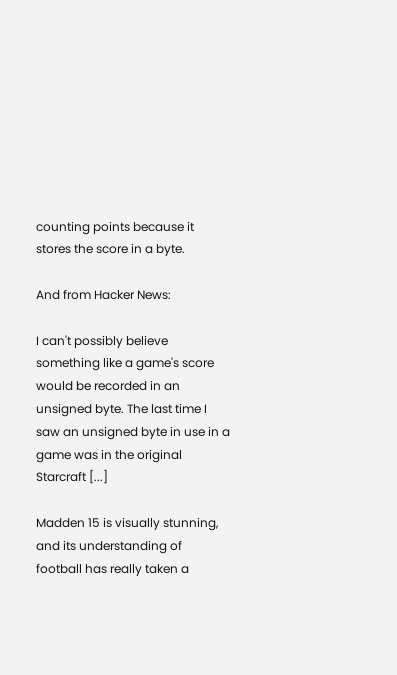counting points because it stores the score in a byte.

And from Hacker News:

I can't possibly believe something like a game's score would be recorded in an unsigned byte. The last time I saw an unsigned byte in use in a game was in the original Starcraft [...]

Madden 15 is visually stunning, and its understanding of football has really taken a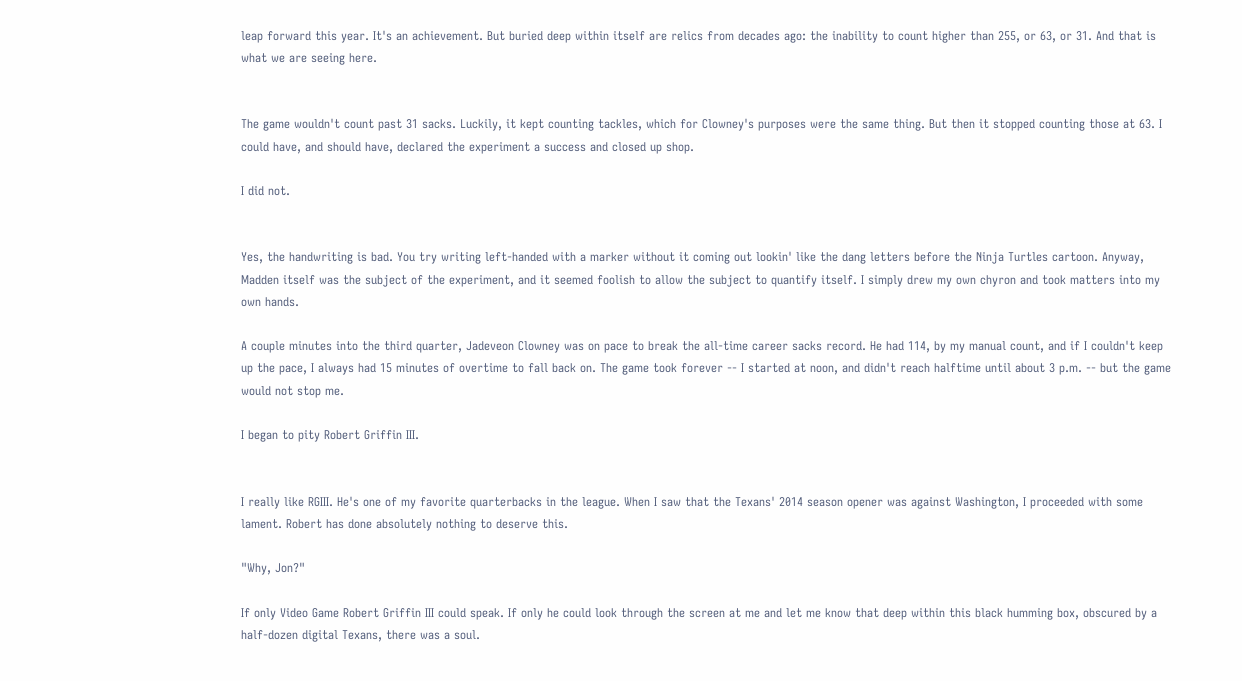leap forward this year. It's an achievement. But buried deep within itself are relics from decades ago: the inability to count higher than 255, or 63, or 31. And that is what we are seeing here.


The game wouldn't count past 31 sacks. Luckily, it kept counting tackles, which for Clowney's purposes were the same thing. But then it stopped counting those at 63. I could have, and should have, declared the experiment a success and closed up shop.

I did not.


Yes, the handwriting is bad. You try writing left-handed with a marker without it coming out lookin' like the dang letters before the Ninja Turtles cartoon. Anyway, Madden itself was the subject of the experiment, and it seemed foolish to allow the subject to quantify itself. I simply drew my own chyron and took matters into my own hands.

A couple minutes into the third quarter, Jadeveon Clowney was on pace to break the all-time career sacks record. He had 114, by my manual count, and if I couldn't keep up the pace, I always had 15 minutes of overtime to fall back on. The game took forever -- I started at noon, and didn't reach halftime until about 3 p.m. -- but the game would not stop me.

I began to pity Robert Griffin III.


I really like RGIII. He's one of my favorite quarterbacks in the league. When I saw that the Texans' 2014 season opener was against Washington, I proceeded with some lament. Robert has done absolutely nothing to deserve this.

"Why, Jon?"

If only Video Game Robert Griffin III could speak. If only he could look through the screen at me and let me know that deep within this black humming box, obscured by a half-dozen digital Texans, there was a soul.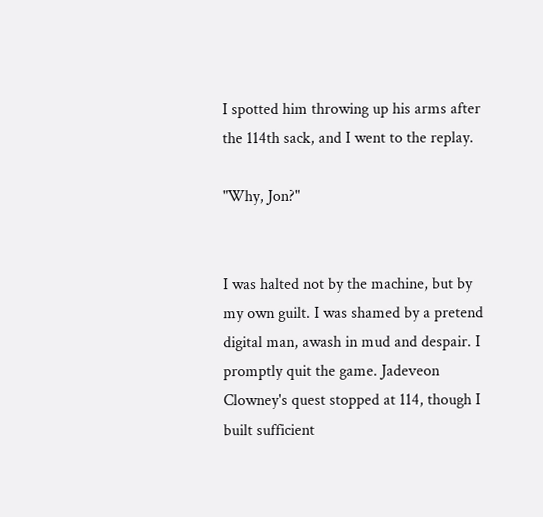I spotted him throwing up his arms after the 114th sack, and I went to the replay.

"Why, Jon?"


I was halted not by the machine, but by my own guilt. I was shamed by a pretend digital man, awash in mud and despair. I promptly quit the game. Jadeveon Clowney's quest stopped at 114, though I built sufficient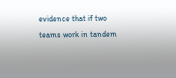evidence that if two teams work in tandem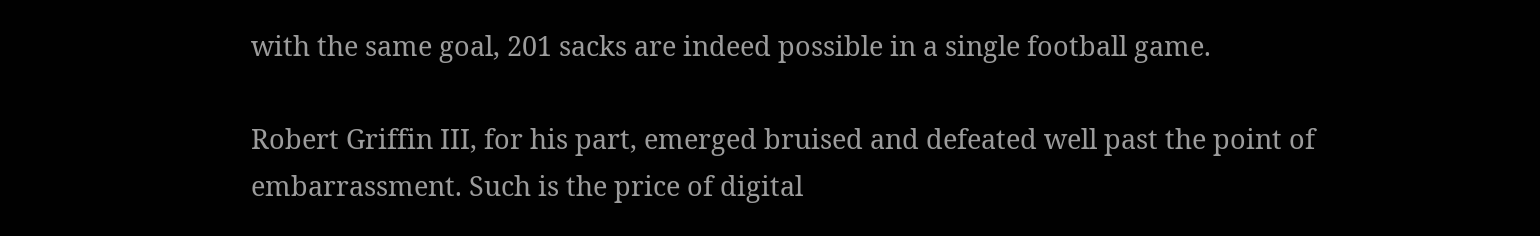with the same goal, 201 sacks are indeed possible in a single football game.

Robert Griffin III, for his part, emerged bruised and defeated well past the point of embarrassment. Such is the price of digital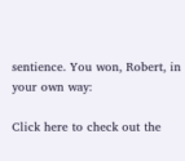sentience. You won, Robert, in your own way:

Click here to check out the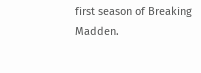first season of Breaking Madden.